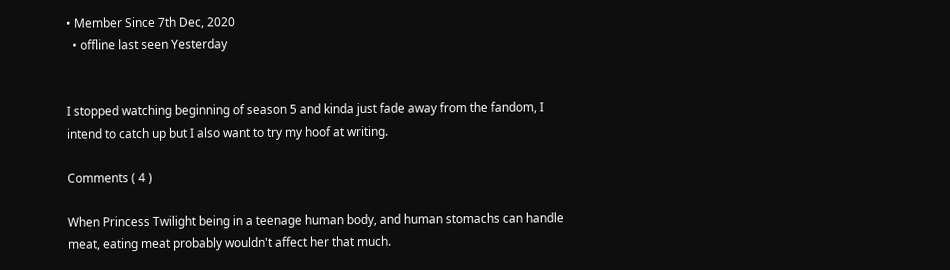• Member Since 7th Dec, 2020
  • offline last seen Yesterday


I stopped watching beginning of season 5 and kinda just fade away from the fandom, I intend to catch up but I also want to try my hoof at writing.

Comments ( 4 )

When Princess Twilight being in a teenage human body, and human stomachs can handle meat, eating meat probably wouldn't affect her that much.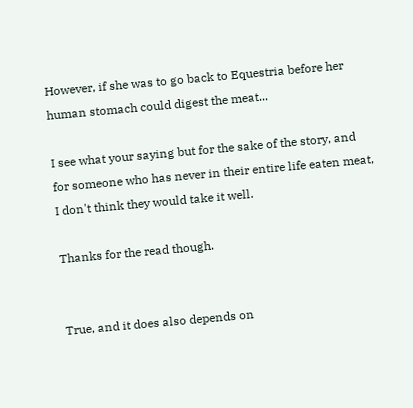However, if she was to go back to Equestria before her human stomach could digest the meat...

I see what your saying but for the sake of the story, and for someone who has never in their entire life eaten meat, I don't think they would take it well.

Thanks for the read though.


True, and it does also depends on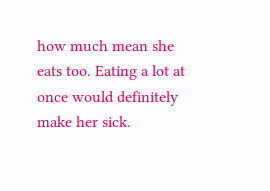how much mean she eats too. Eating a lot at once would definitely make her sick.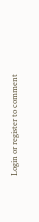Login or register to comment